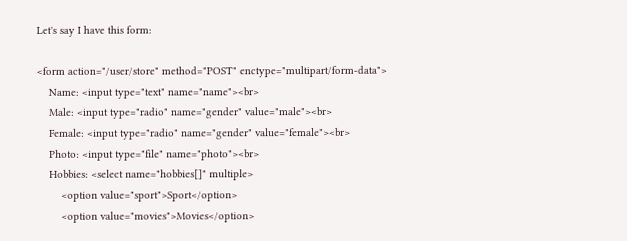Let's say I have this form:

<form action="/user/store" method="POST" enctype="multipart/form-data">
    Name: <input type="text" name="name"><br>
    Male: <input type="radio" name="gender" value="male"><br>
    Female: <input type="radio" name="gender" value="female"><br>
    Photo: <input type="file" name="photo"><br>
    Hobbies: <select name="hobbies[]" multiple>
        <option value="sport">Sport</option>
        <option value="movies">Movies</option>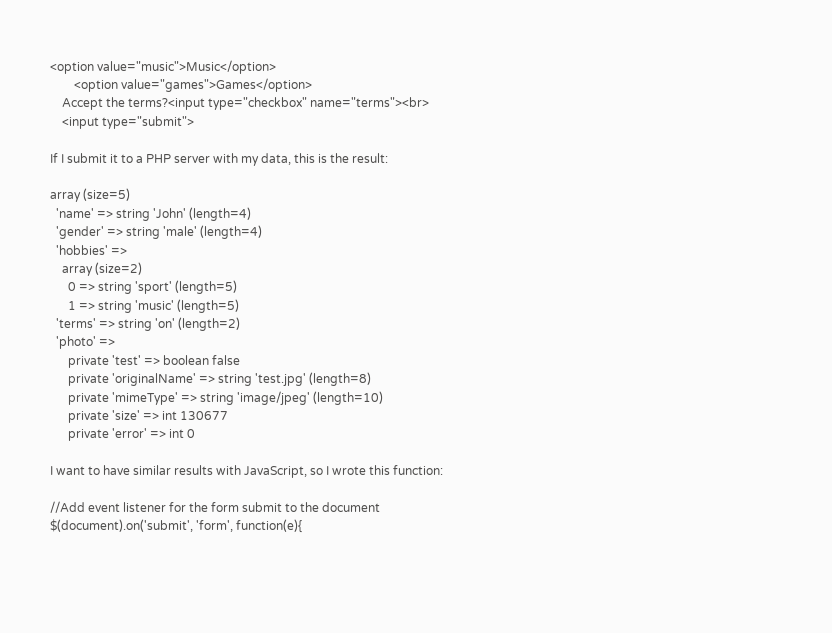<option value="music">Music</option>
        <option value="games">Games</option>
    Accept the terms?<input type="checkbox" name="terms"><br>
    <input type="submit">

If I submit it to a PHP server with my data, this is the result:

array (size=5)
  'name' => string 'John' (length=4)
  'gender' => string 'male' (length=4)
  'hobbies' =>
    array (size=2)
      0 => string 'sport' (length=5)
      1 => string 'music' (length=5)
  'terms' => string 'on' (length=2)
  'photo' =>
      private 'test' => boolean false
      private 'originalName' => string 'test.jpg' (length=8)
      private 'mimeType' => string 'image/jpeg' (length=10)
      private 'size' => int 130677
      private 'error' => int 0

I want to have similar results with JavaScript, so I wrote this function:

//Add event listener for the form submit to the document
$(document).on('submit', 'form', function(e){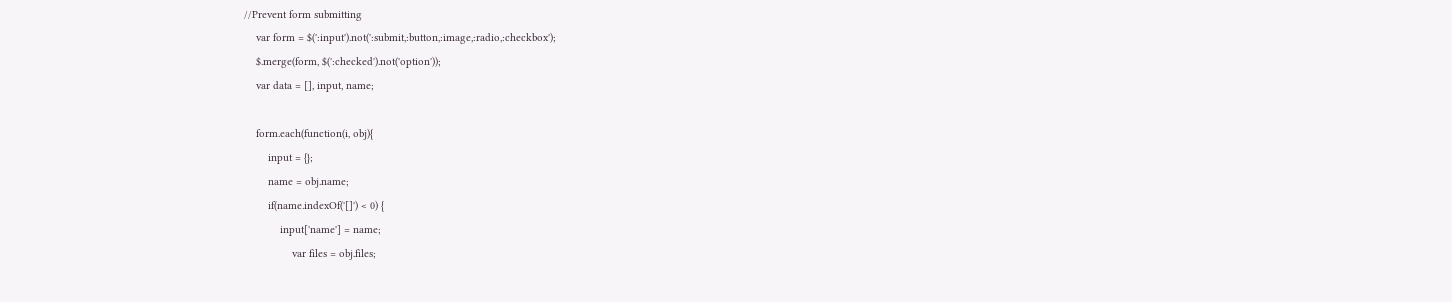//Prevent form submitting
    var form = $(':input').not(':submit,:button,:image,:radio,:checkbox');
    $.merge(form, $(':checked').not('option'));
    var data = [], input, name;

    form.each(function(i, obj){
        input = {};
        name = obj.name;
        if(name.indexOf('[]') < 0) {
            input['name'] = name;
                var files = obj.files;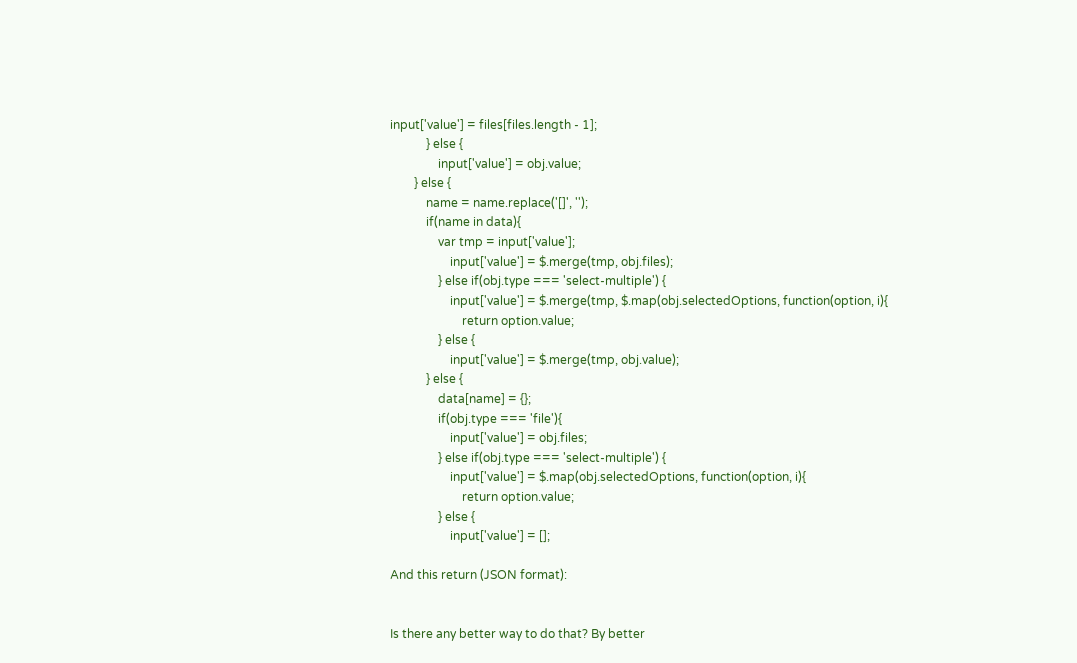input['value'] = files[files.length - 1];
            } else {
                input['value'] = obj.value;
        } else {
            name = name.replace('[]', '');
            if(name in data){
                var tmp = input['value'];
                    input['value'] = $.merge(tmp, obj.files);
                } else if(obj.type === 'select-multiple') {
                    input['value'] = $.merge(tmp, $.map(obj.selectedOptions, function(option, i){
                        return option.value;
                } else {
                    input['value'] = $.merge(tmp, obj.value);
            } else {
                data[name] = {};
                if(obj.type === 'file'){
                    input['value'] = obj.files;
                } else if(obj.type === 'select-multiple') {
                    input['value'] = $.map(obj.selectedOptions, function(option, i){
                        return option.value;
                } else {
                    input['value'] = [];

And this return (JSON format):


Is there any better way to do that? By better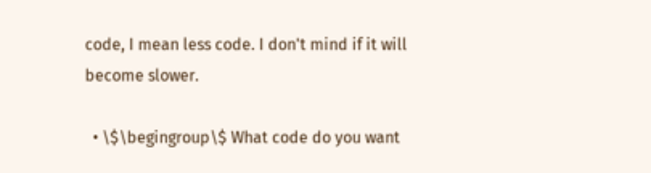code, I mean less code. I don't mind if it will become slower.

  • \$\begingroup\$ What code do you want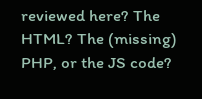reviewed here? The HTML? The (missing) PHP, or the JS code?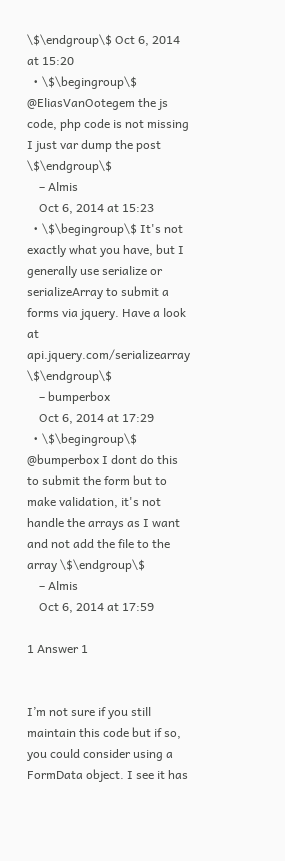\$\endgroup\$ Oct 6, 2014 at 15:20
  • \$\begingroup\$ @EliasVanOotegem the js code, php code is not missing I just var dump the post \$\endgroup\$
    – Almis
    Oct 6, 2014 at 15:23
  • \$\begingroup\$ It's not exactly what you have, but I generally use serialize or serializeArray to submit a forms via jquery. Have a look at api.jquery.com/serializearray \$\endgroup\$
    – bumperbox
    Oct 6, 2014 at 17:29
  • \$\begingroup\$ @bumperbox I dont do this to submit the form but to make validation, it's not handle the arrays as I want and not add the file to the array \$\endgroup\$
    – Almis
    Oct 6, 2014 at 17:59

1 Answer 1


I’m not sure if you still maintain this code but if so, you could consider using a FormData object. I see it has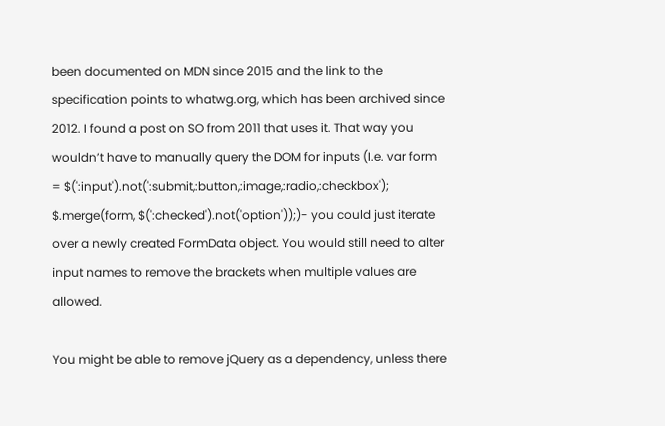been documented on MDN since 2015 and the link to the specification points to whatwg.org, which has been archived since 2012. I found a post on SO from 2011 that uses it. That way you wouldn’t have to manually query the DOM for inputs (I.e. var form = $(':input').not(':submit,:button,:image,:radio,:checkbox'); $.merge(form, $(':checked').not('option'));)- you could just iterate over a newly created FormData object. You would still need to alter input names to remove the brackets when multiple values are allowed.

You might be able to remove jQuery as a dependency, unless there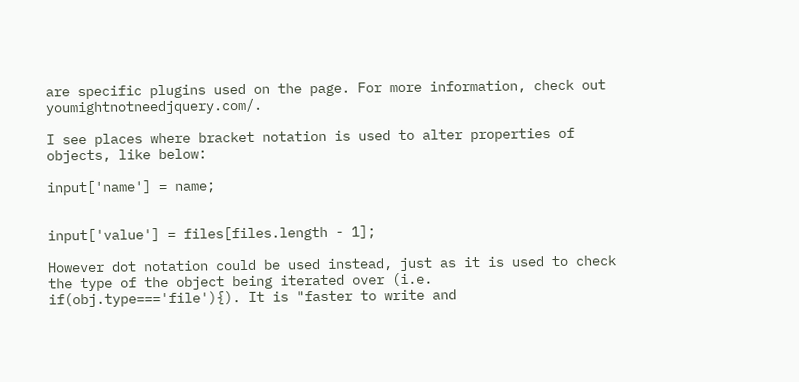are specific plugins used on the page. For more information, check out youmightnotneedjquery.com/.

I see places where bracket notation is used to alter properties of objects, like below:

input['name'] = name;


input['value'] = files[files.length - 1];

However dot notation could be used instead, just as it is used to check the type of the object being iterated over (i.e. if(obj.type==='file'){). It is "faster to write and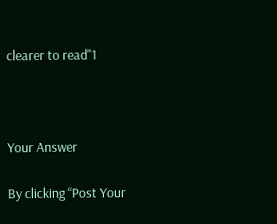clearer to read"1



Your Answer

By clicking “Post Your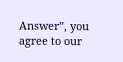Answer”, you agree to our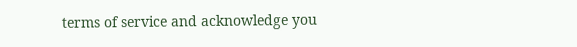terms of service and acknowledge you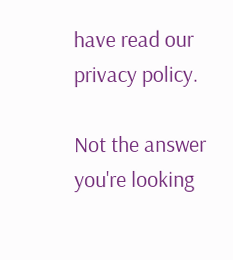have read our privacy policy.

Not the answer you're looking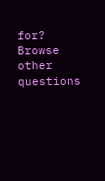for? Browse other questions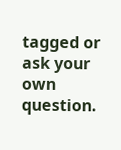tagged or ask your own question.